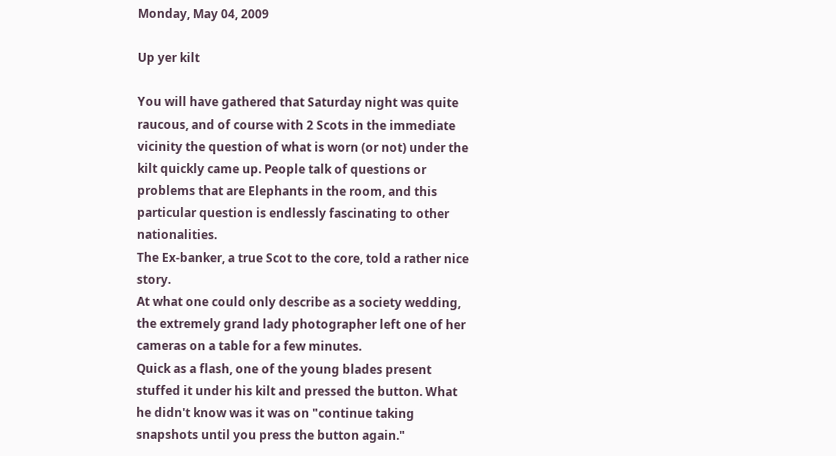Monday, May 04, 2009

Up yer kilt

You will have gathered that Saturday night was quite raucous, and of course with 2 Scots in the immediate vicinity the question of what is worn (or not) under the kilt quickly came up. People talk of questions or problems that are Elephants in the room, and this particular question is endlessly fascinating to other nationalities.
The Ex-banker, a true Scot to the core, told a rather nice story.
At what one could only describe as a society wedding, the extremely grand lady photographer left one of her cameras on a table for a few minutes.
Quick as a flash, one of the young blades present stuffed it under his kilt and pressed the button. What he didn't know was it was on "continue taking snapshots until you press the button again."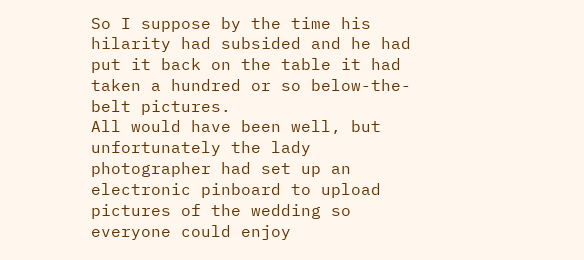So I suppose by the time his hilarity had subsided and he had put it back on the table it had taken a hundred or so below-the-belt pictures.
All would have been well, but unfortunately the lady photographer had set up an electronic pinboard to upload pictures of the wedding so everyone could enjoy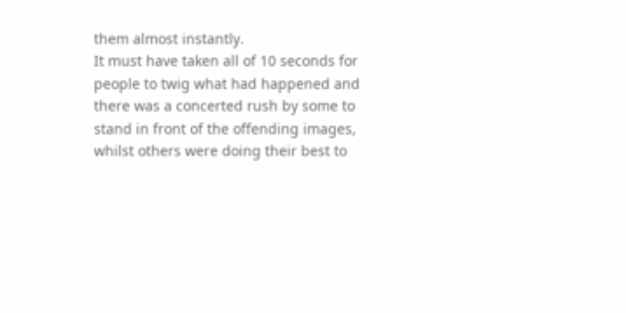them almost instantly.
It must have taken all of 10 seconds for people to twig what had happened and there was a concerted rush by some to stand in front of the offending images, whilst others were doing their best to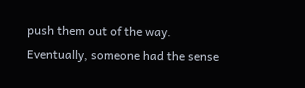push them out of the way.
Eventually, someone had the sense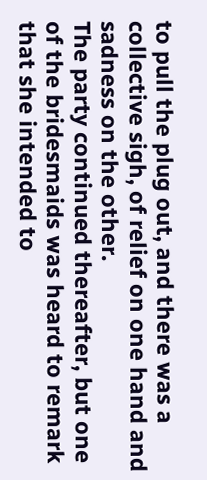to pull the plug out, and there was a collective sigh, of relief on one hand and sadness on the other.
The party continued thereafter, but one of the bridesmaids was heard to remark that she intended to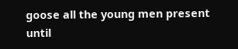goose all the young men present until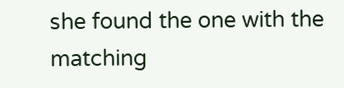she found the one with the matching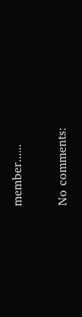member......

No comments: